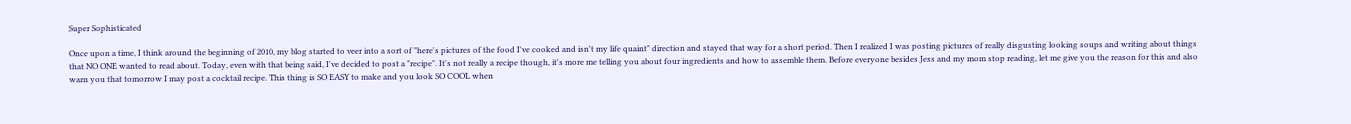Super Sophisticated

Once upon a time, I think around the beginning of 2010, my blog started to veer into a sort of "here's pictures of the food I've cooked and isn't my life quaint" direction and stayed that way for a short period. Then I realized I was posting pictures of really disgusting looking soups and writing about things that NO ONE wanted to read about. Today, even with that being said, I've decided to post a "recipe". It's not really a recipe though, it's more me telling you about four ingredients and how to assemble them. Before everyone besides Jess and my mom stop reading, let me give you the reason for this and also warn you that tomorrow I may post a cocktail recipe. This thing is SO EASY to make and you look SO COOL when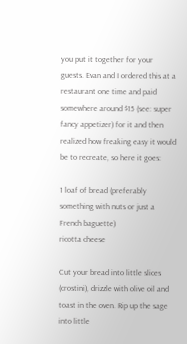you put it together for your guests. Evan and I ordered this at a restaurant one time and paid somewhere around $15 (see: super fancy appetizer) for it and then realized how freaking easy it would be to recreate, so here it goes:

1 loaf of bread (preferably something with nuts or just a French baguette)
ricotta cheese

Cut your bread into little slices (crostini), drizzle with olive oil and toast in the oven. Rip up the sage into little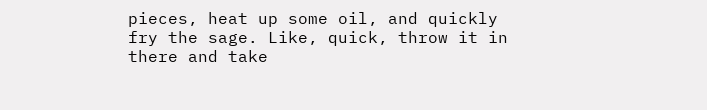pieces, heat up some oil, and quickly fry the sage. Like, quick, throw it in there and take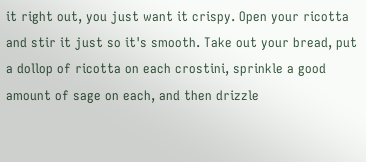it right out, you just want it crispy. Open your ricotta and stir it just so it's smooth. Take out your bread, put a dollop of ricotta on each crostini, sprinkle a good amount of sage on each, and then drizzle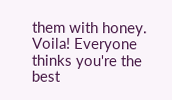them with honey. Voila! Everyone thinks you're the best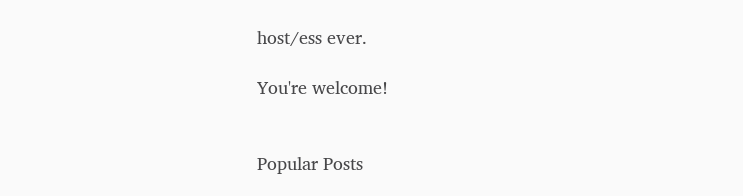host/ess ever.

You're welcome!


Popular Posts